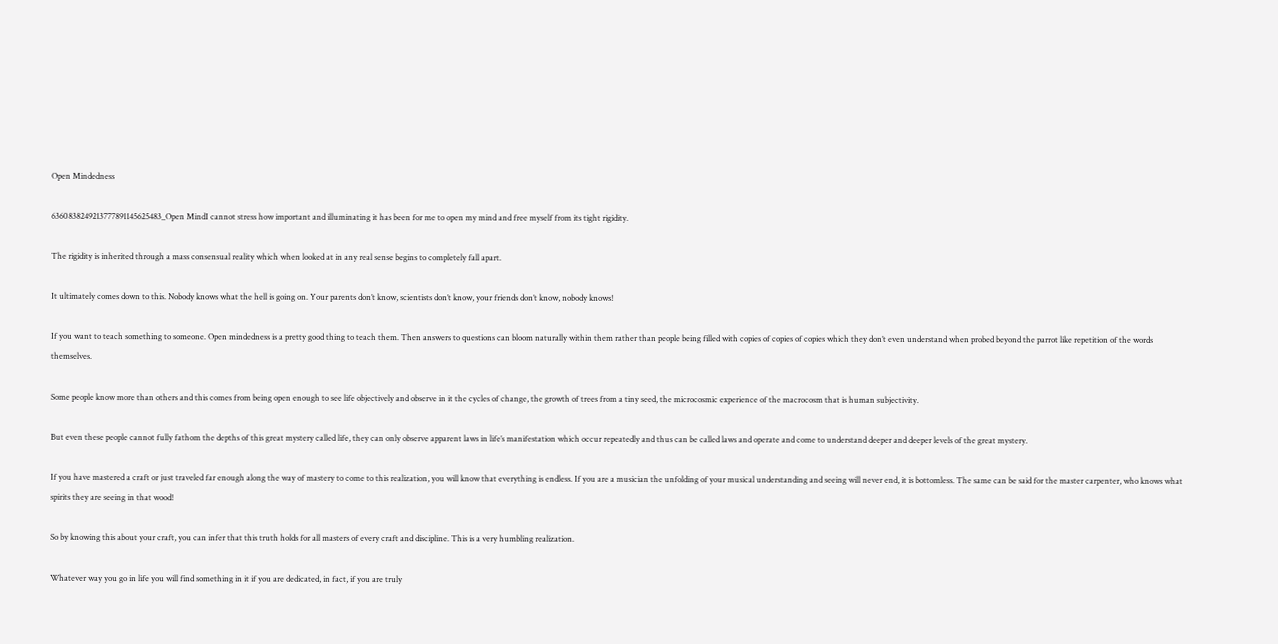Open Mindedness

6360838249213777891145625483_Open MindI cannot stress how important and illuminating it has been for me to open my mind and free myself from its tight rigidity.

The rigidity is inherited through a mass consensual reality which when looked at in any real sense begins to completely fall apart.

It ultimately comes down to this. Nobody knows what the hell is going on. Your parents don’t know, scientists don’t know, your friends don’t know, nobody knows!

If you want to teach something to someone. Open mindedness is a pretty good thing to teach them. Then answers to questions can bloom naturally within them rather than people being filled with copies of copies of copies which they don’t even understand when probed beyond the parrot like repetition of the words themselves.

Some people know more than others and this comes from being open enough to see life objectively and observe in it the cycles of change, the growth of trees from a tiny seed, the microcosmic experience of the macrocosm that is human subjectivity.

But even these people cannot fully fathom the depths of this great mystery called life, they can only observe apparent laws in life’s manifestation which occur repeatedly and thus can be called laws and operate and come to understand deeper and deeper levels of the great mystery.

If you have mastered a craft or just traveled far enough along the way of mastery to come to this realization, you will know that everything is endless. If you are a musician the unfolding of your musical understanding and seeing will never end, it is bottomless. The same can be said for the master carpenter, who knows what spirits they are seeing in that wood!

So by knowing this about your craft, you can infer that this truth holds for all masters of every craft and discipline. This is a very humbling realization.

Whatever way you go in life you will find something in it if you are dedicated, in fact, if you are truly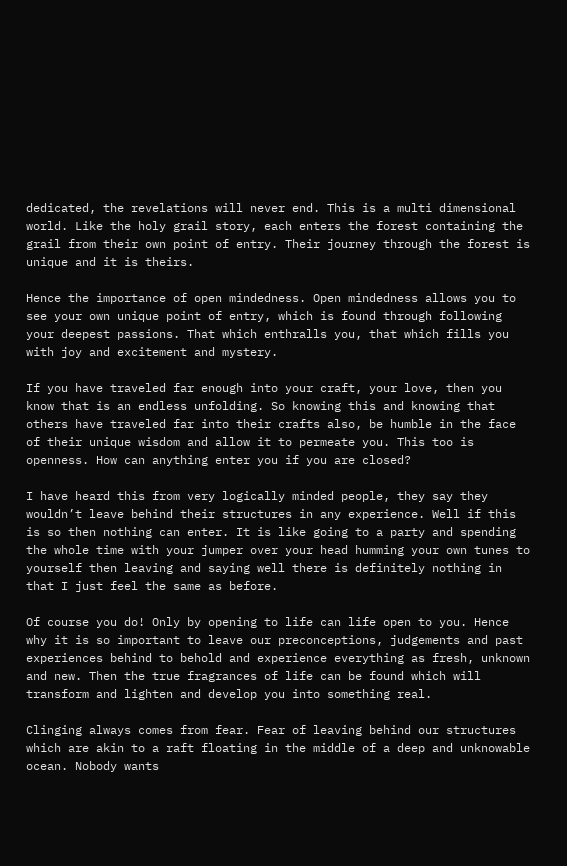dedicated, the revelations will never end. This is a multi dimensional world. Like the holy grail story, each enters the forest containing the grail from their own point of entry. Their journey through the forest is unique and it is theirs.

Hence the importance of open mindedness. Open mindedness allows you to see your own unique point of entry, which is found through following your deepest passions. That which enthralls you, that which fills you with joy and excitement and mystery.

If you have traveled far enough into your craft, your love, then you know that is an endless unfolding. So knowing this and knowing that others have traveled far into their crafts also, be humble in the face of their unique wisdom and allow it to permeate you. This too is openness. How can anything enter you if you are closed?

I have heard this from very logically minded people, they say they wouldn’t leave behind their structures in any experience. Well if this is so then nothing can enter. It is like going to a party and spending the whole time with your jumper over your head humming your own tunes to yourself then leaving and saying well there is definitely nothing in that I just feel the same as before.

Of course you do! Only by opening to life can life open to you. Hence why it is so important to leave our preconceptions, judgements and past experiences behind to behold and experience everything as fresh, unknown and new. Then the true fragrances of life can be found which will transform and lighten and develop you into something real.

Clinging always comes from fear. Fear of leaving behind our structures which are akin to a raft floating in the middle of a deep and unknowable ocean. Nobody wants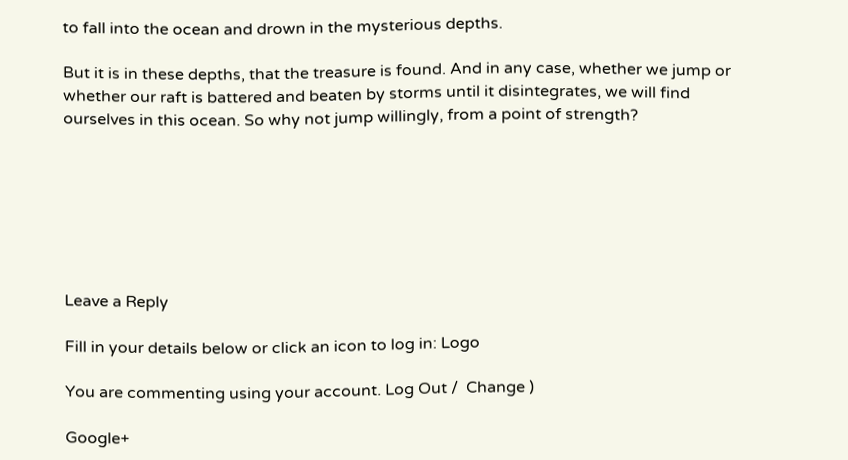to fall into the ocean and drown in the mysterious depths.

But it is in these depths, that the treasure is found. And in any case, whether we jump or whether our raft is battered and beaten by storms until it disintegrates, we will find ourselves in this ocean. So why not jump willingly, from a point of strength?







Leave a Reply

Fill in your details below or click an icon to log in: Logo

You are commenting using your account. Log Out /  Change )

Google+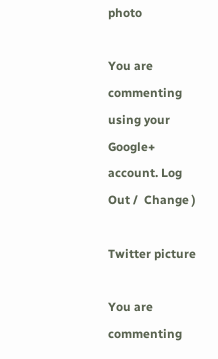photo

You are commenting using your Google+ account. Log Out /  Change )

Twitter picture

You are commenting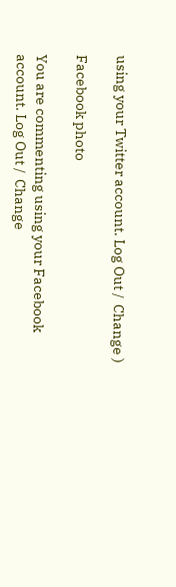using your Twitter account. Log Out /  Change )

Facebook photo

You are commenting using your Facebook account. Log Out /  Change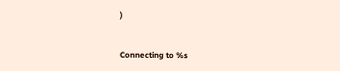)


Connecting to %s